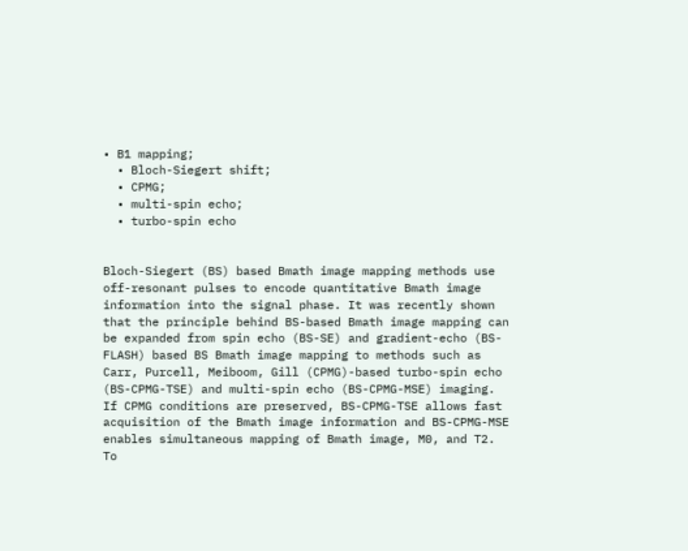• B1 mapping;
  • Bloch-Siegert shift;
  • CPMG;
  • multi-spin echo;
  • turbo-spin echo


Bloch-Siegert (BS) based Bmath image mapping methods use off-resonant pulses to encode quantitative Bmath image information into the signal phase. It was recently shown that the principle behind BS-based Bmath image mapping can be expanded from spin echo (BS-SE) and gradient-echo (BS-FLASH) based BS Bmath image mapping to methods such as Carr, Purcell, Meiboom, Gill (CPMG)-based turbo-spin echo (BS-CPMG-TSE) and multi-spin echo (BS-CPMG-MSE) imaging. If CPMG conditions are preserved, BS-CPMG-TSE allows fast acquisition of the Bmath image information and BS-CPMG-MSE enables simultaneous mapping of Bmath image, M0, and T2. To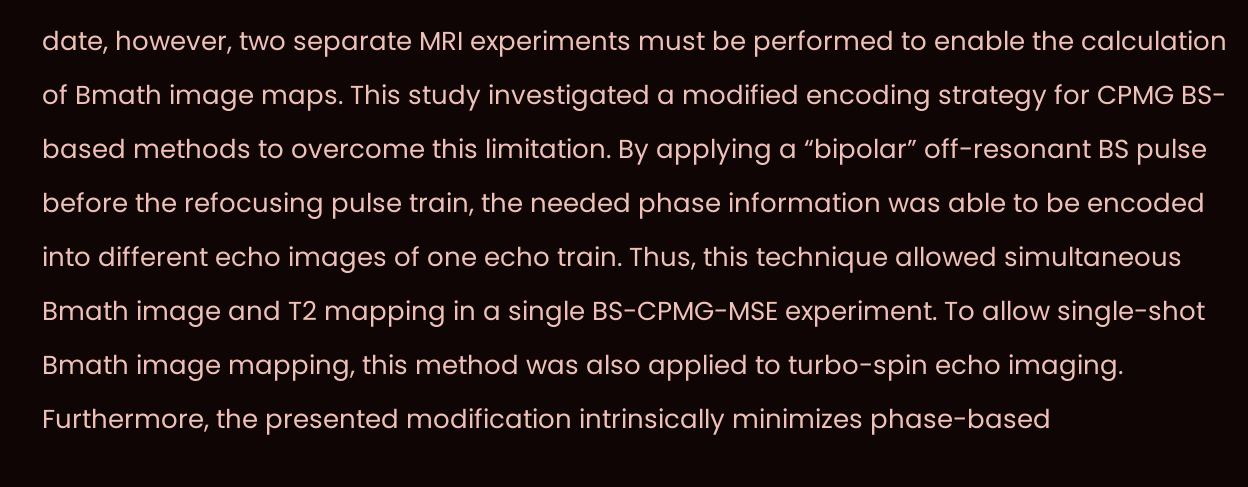date, however, two separate MRI experiments must be performed to enable the calculation of Bmath image maps. This study investigated a modified encoding strategy for CPMG BS-based methods to overcome this limitation. By applying a “bipolar” off-resonant BS pulse before the refocusing pulse train, the needed phase information was able to be encoded into different echo images of one echo train. Thus, this technique allowed simultaneous Bmath image and T2 mapping in a single BS-CPMG-MSE experiment. To allow single-shot Bmath image mapping, this method was also applied to turbo-spin echo imaging. Furthermore, the presented modification intrinsically minimizes phase-based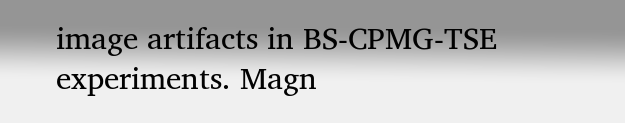image artifacts in BS-CPMG-TSE experiments. Magn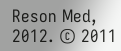Reson Med, 2012. © 2011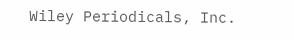Wiley Periodicals, Inc.